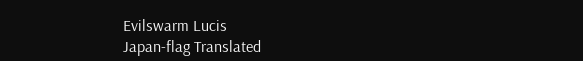Evilswarm Lucis
Japan-flag Translated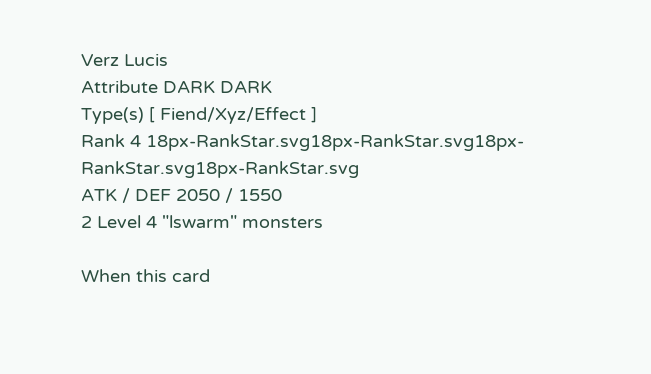Verz Lucis
Attribute DARK DARK
Type(s) [ Fiend/Xyz/Effect ]
Rank 4 18px-RankStar.svg18px-RankStar.svg18px-RankStar.svg18px-RankStar.svg
ATK / DEF 2050 / 1550
2 Level 4 "lswarm" monsters

When this card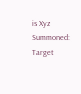is Xyz Summoned: Target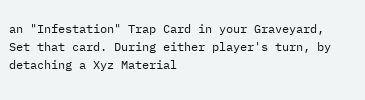an "Infestation" Trap Card in your Graveyard, Set that card. During either player's turn, by detaching a Xyz Material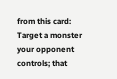from this card: Target a monster your opponent controls; that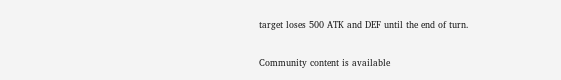target loses 500 ATK and DEF until the end of turn.


Community content is available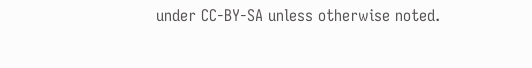under CC-BY-SA unless otherwise noted.